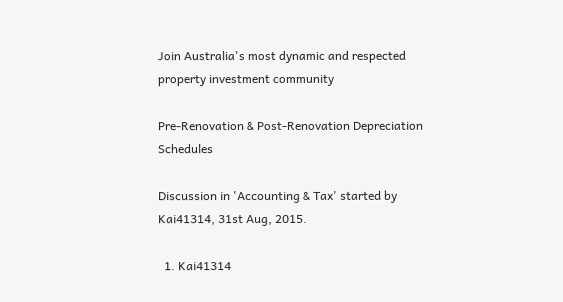Join Australia's most dynamic and respected property investment community

Pre-Renovation & Post-Renovation Depreciation Schedules

Discussion in 'Accounting & Tax' started by Kai41314, 31st Aug, 2015.

  1. Kai41314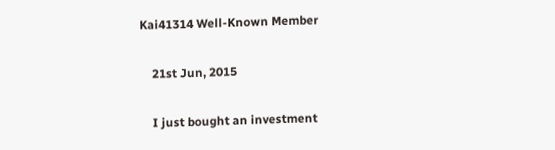Kai41314 Well-Known Member

    21st Jun, 2015

    I just bought an investment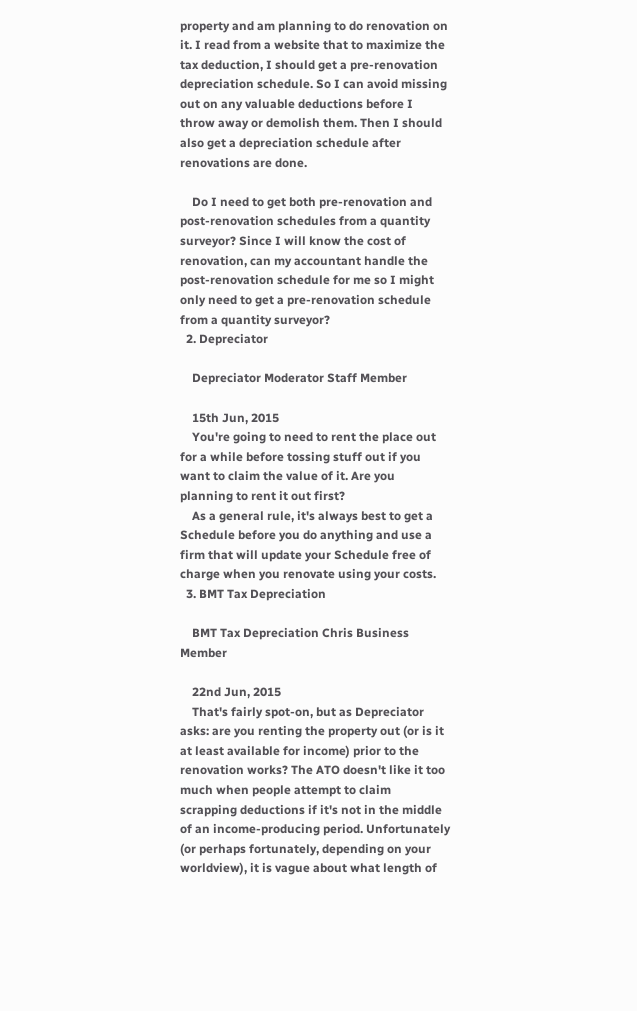property and am planning to do renovation on it. I read from a website that to maximize the tax deduction, I should get a pre-renovation depreciation schedule. So I can avoid missing out on any valuable deductions before I throw away or demolish them. Then I should also get a depreciation schedule after renovations are done.

    Do I need to get both pre-renovation and post-renovation schedules from a quantity surveyor? Since I will know the cost of renovation, can my accountant handle the post-renovation schedule for me so I might only need to get a pre-renovation schedule from a quantity surveyor?
  2. Depreciator

    Depreciator Moderator Staff Member

    15th Jun, 2015
    You're going to need to rent the place out for a while before tossing stuff out if you want to claim the value of it. Are you planning to rent it out first?
    As a general rule, it's always best to get a Schedule before you do anything and use a firm that will update your Schedule free of charge when you renovate using your costs.
  3. BMT Tax Depreciation

    BMT Tax Depreciation Chris Business Member

    22nd Jun, 2015
    That's fairly spot-on, but as Depreciator asks: are you renting the property out (or is it at least available for income) prior to the renovation works? The ATO doesn't like it too much when people attempt to claim scrapping deductions if it's not in the middle of an income-producing period. Unfortunately (or perhaps fortunately, depending on your worldview), it is vague about what length of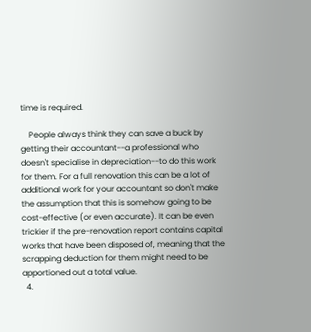time is required.

    People always think they can save a buck by getting their accountant--a professional who doesn't specialise in depreciation--to do this work for them. For a full renovation this can be a lot of additional work for your accountant so don't make the assumption that this is somehow going to be cost-effective (or even accurate). It can be even trickier if the pre-renovation report contains capital works that have been disposed of, meaning that the scrapping deduction for them might need to be apportioned out a total value.
  4.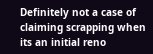Definitely not a case of claiming scrapping when its an initial reno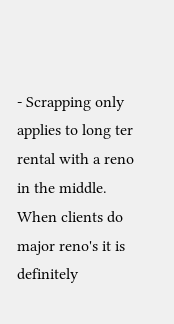- Scrapping only applies to long ter rental with a reno in the middle. When clients do major reno's it is definitely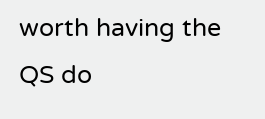worth having the QS do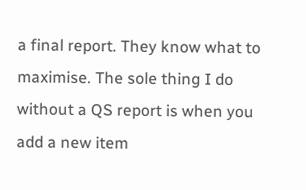a final report. They know what to maximise. The sole thing I do without a QS report is when you add a new item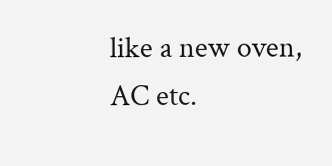like a new oven, AC etc.